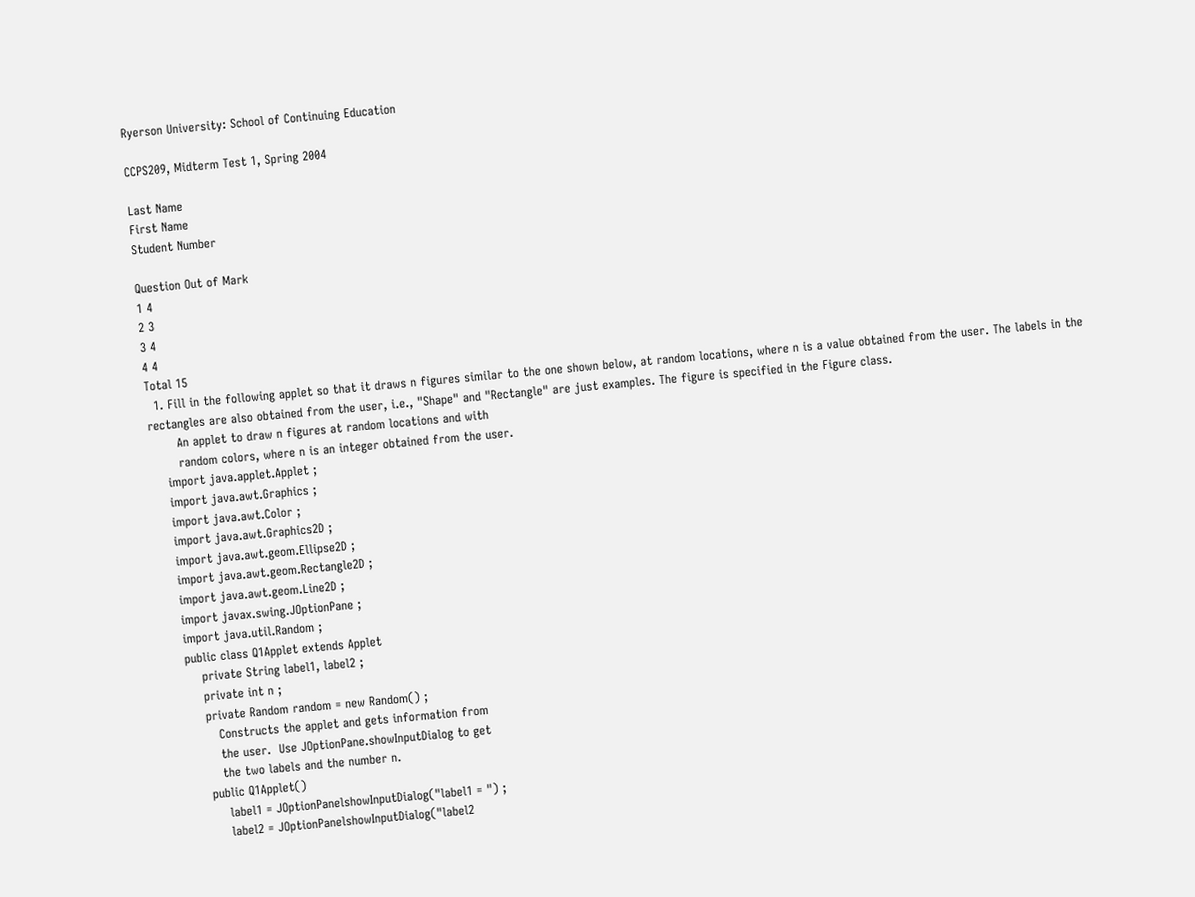Ryerson University: School of Continuing Education

CCPS209, Midterm Test 1, Spring 2004

Last Name
First Name
Student Number

Question Out of Mark
1 4
2 3
3 4
4 4
Total 15
  1. Fill in the following applet so that it draws n figures similar to the one shown below, at random locations, where n is a value obtained from the user. The labels in the rectangles are also obtained from the user, i.e., "Shape" and "Rectangle" are just examples. The figure is specified in the Figure class.
       An applet to draw n figures at random locations and with
       random colors, where n is an integer obtained from the user.
    import java.applet.Applet ;
    import java.awt.Graphics ;
    import java.awt.Color ;
    import java.awt.Graphics2D ;
    import java.awt.geom.Ellipse2D ;
    import java.awt.geom.Rectangle2D ;
    import java.awt.geom.Line2D ;
    import javax.swing.JOptionPane ;
    import java.util.Random ;
    public class Q1Applet extends Applet
        private String label1, label2 ;
        private int n ;
        private Random random = new Random() ;
           Constructs the applet and gets information from
           the user.  Use JOptionPane.showInputDialog to get
           the two labels and the number n.
        public Q1Applet()
            label1 = JOptionPanelshowInputDialog("label1 = ") ;
            label2 = JOptionPanelshowInputDialog("label2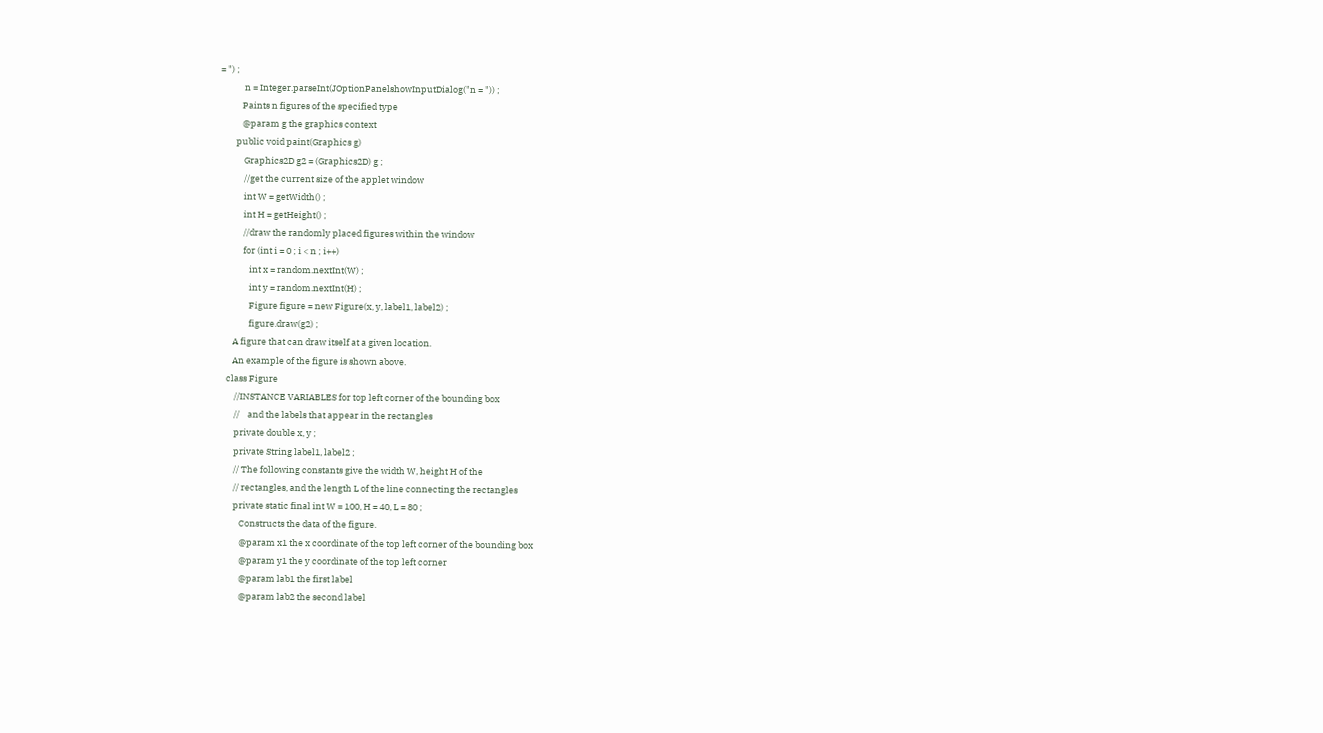= ") ;
            n = Integer.parseInt(JOptionPanelshowInputDialog("n = ")) ;
           Paints n figures of the specified type
           @param g the graphics context
        public void paint(Graphics g)
            Graphics2D g2 = (Graphics2D) g ;
            //get the current size of the applet window
            int W = getWidth() ;
            int H = getHeight() ;
            //draw the randomly placed figures within the window
            for (int i = 0 ; i < n ; i++)
               int x = random.nextInt(W) ;
               int y = random.nextInt(H) ;
               Figure figure = new Figure(x, y, label1, label2) ;
               figure.draw(g2) ;
       A figure that can draw itself at a given location.
       An example of the figure is shown above.
    class Figure
        //INSTANCE VARIABLES for top left corner of the bounding box
        //    and the labels that appear in the rectangles
        private double x, y ;
        private String label1, label2 ;
        // The following constants give the width W, height H of the
        // rectangles, and the length L of the line connecting the rectangles
        private static final int W = 100, H = 40, L = 80 ;
           Constructs the data of the figure.
           @param x1 the x coordinate of the top left corner of the bounding box
           @param y1 the y coordinate of the top left corner
           @param lab1 the first label
           @param lab2 the second label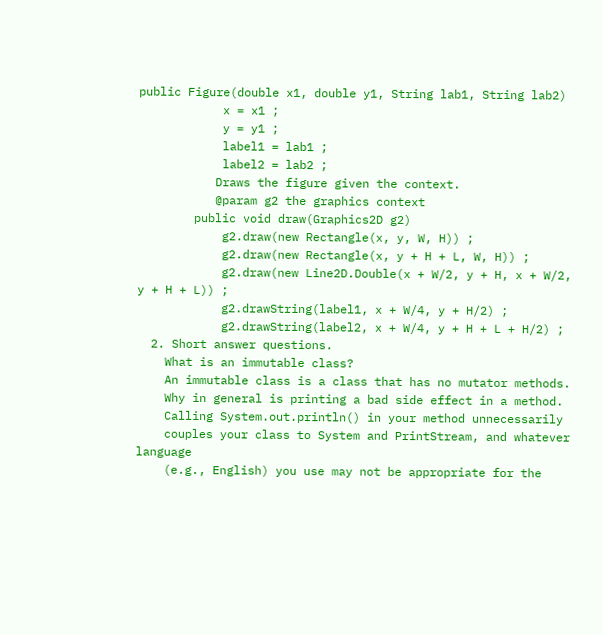public Figure(double x1, double y1, String lab1, String lab2)
            x = x1 ;
            y = y1 ;
            label1 = lab1 ;
            label2 = lab2 ;
           Draws the figure given the context.
           @param g2 the graphics context
        public void draw(Graphics2D g2)
            g2.draw(new Rectangle(x, y, W, H)) ;
            g2.draw(new Rectangle(x, y + H + L, W, H)) ;
            g2.draw(new Line2D.Double(x + W/2, y + H, x + W/2, y + H + L)) ;
            g2.drawString(label1, x + W/4, y + H/2) ;
            g2.drawString(label2, x + W/4, y + H + L + H/2) ;
  2. Short answer questions.
    What is an immutable class?
    An immutable class is a class that has no mutator methods.
    Why in general is printing a bad side effect in a method.
    Calling System.out.println() in your method unnecessarily
    couples your class to System and PrintStream, and whatever language
    (e.g., English) you use may not be appropriate for the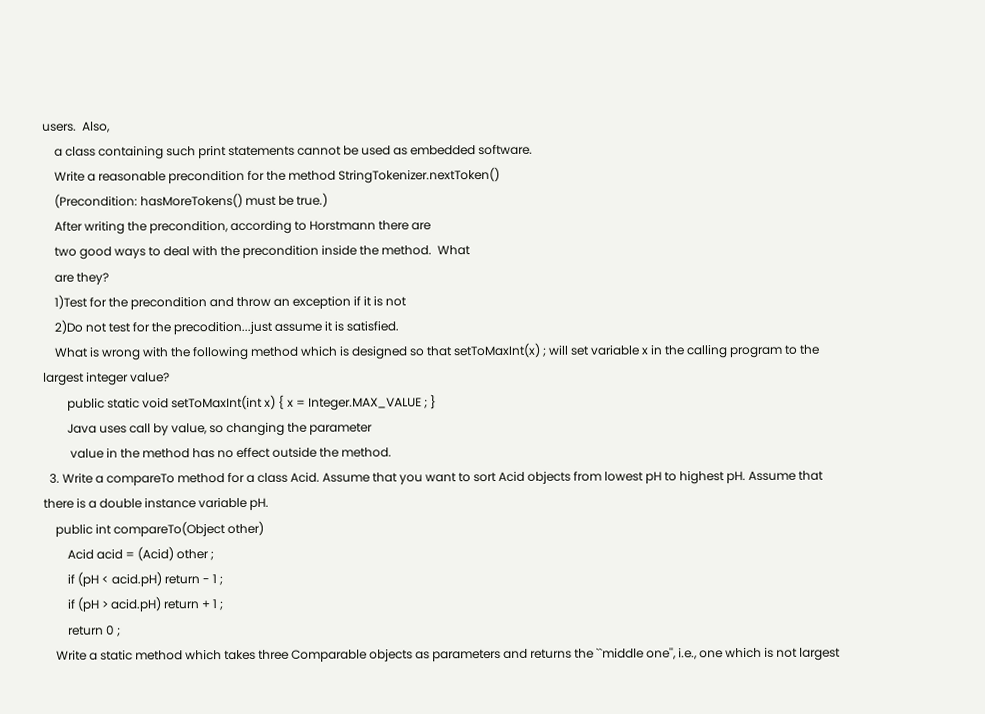users.  Also,
    a class containing such print statements cannot be used as embedded software.
    Write a reasonable precondition for the method StringTokenizer.nextToken()
    (Precondition: hasMoreTokens() must be true.)
    After writing the precondition, according to Horstmann there are
    two good ways to deal with the precondition inside the method.  What
    are they?
    1)Test for the precondition and throw an exception if it is not
    2)Do not test for the precodition...just assume it is satisfied.
    What is wrong with the following method which is designed so that setToMaxInt(x) ; will set variable x in the calling program to the largest integer value?
        public static void setToMaxInt(int x) { x = Integer.MAX_VALUE ; }
        Java uses call by value, so changing the parameter
         value in the method has no effect outside the method.
  3. Write a compareTo method for a class Acid. Assume that you want to sort Acid objects from lowest pH to highest pH. Assume that there is a double instance variable pH.
    public int compareTo(Object other)
        Acid acid = (Acid) other ;
        if (pH < acid.pH) return - 1 ;
        if (pH > acid.pH) return + 1 ;
        return 0 ;
    Write a static method which takes three Comparable objects as parameters and returns the ``middle one'', i.e., one which is not largest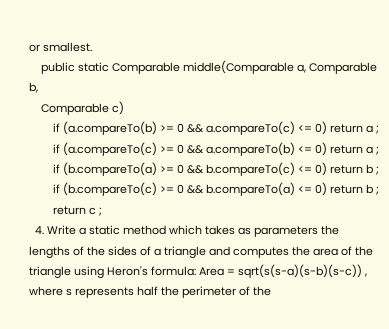or smallest.
    public static Comparable middle(Comparable a, Comparable b,
    Comparable c)
        if (a.compareTo(b) >= 0 && a.compareTo(c) <= 0) return a ;
        if (a.compareTo(c) >= 0 && a.compareTo(b) <= 0) return a ;
        if (b.compareTo(a) >= 0 && b.compareTo(c) <= 0) return b ;
        if (b.compareTo(c) >= 0 && b.compareTo(a) <= 0) return b ;
        return c ;
  4. Write a static method which takes as parameters the lengths of the sides of a triangle and computes the area of the triangle using Heron's formula: Area = sqrt(s(s-a)(s-b)(s-c)) , where s represents half the perimeter of the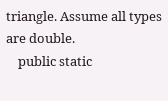triangle. Assume all types are double.
    public static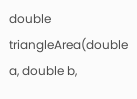double triangleArea(double a, double b,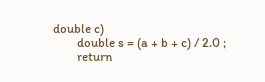double c)
        double s = (a + b + c) / 2.0 ;
        return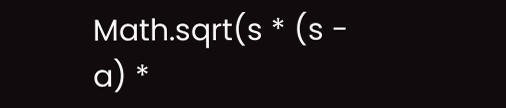Math.sqrt(s * (s - a) *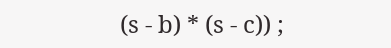(s - b) * (s - c)) ;